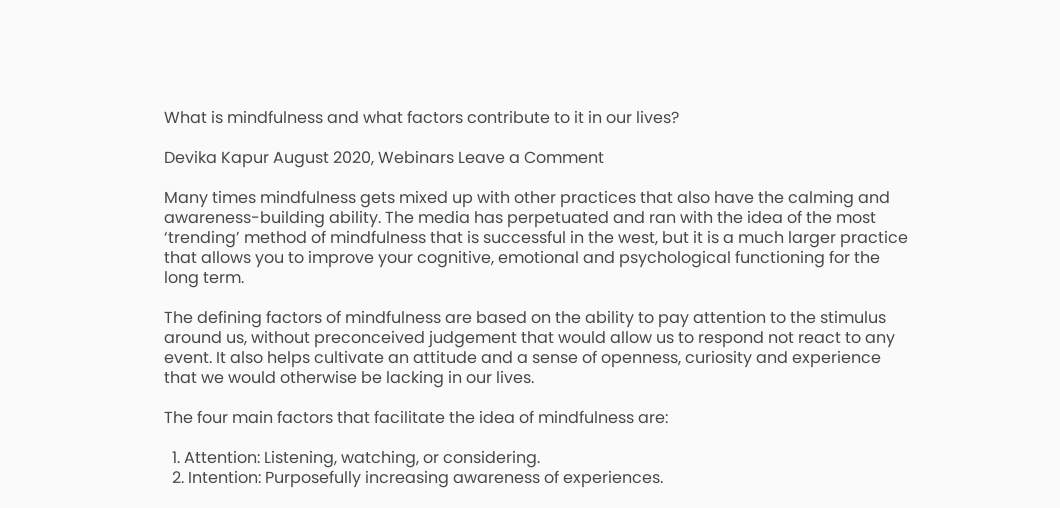What is mindfulness and what factors contribute to it in our lives?

Devika Kapur August 2020, Webinars Leave a Comment

Many times mindfulness gets mixed up with other practices that also have the calming and awareness-building ability. The media has perpetuated and ran with the idea of the most ‘trending’ method of mindfulness that is successful in the west, but it is a much larger practice that allows you to improve your cognitive, emotional and psychological functioning for the long term.

The defining factors of mindfulness are based on the ability to pay attention to the stimulus around us, without preconceived judgement that would allow us to respond not react to any event. It also helps cultivate an attitude and a sense of openness, curiosity and experience that we would otherwise be lacking in our lives.

The four main factors that facilitate the idea of mindfulness are:

  1. Attention: Listening, watching, or considering.
  2. Intention: Purposefully increasing awareness of experiences.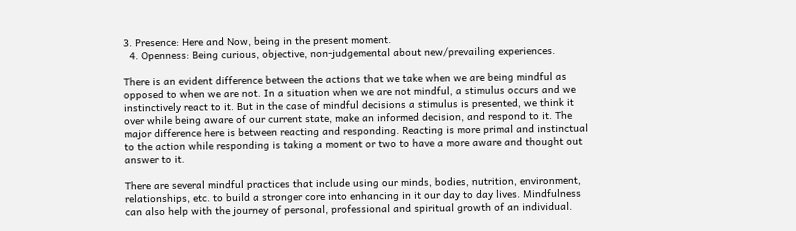3. Presence: Here and Now, being in the present moment.
  4. Openness: Being curious, objective, non-judgemental about new/prevailing experiences.

There is an evident difference between the actions that we take when we are being mindful as opposed to when we are not. In a situation when we are not mindful, a stimulus occurs and we instinctively react to it. But in the case of mindful decisions a stimulus is presented, we think it over while being aware of our current state, make an informed decision, and respond to it. The major difference here is between reacting and responding. Reacting is more primal and instinctual to the action while responding is taking a moment or two to have a more aware and thought out answer to it.

There are several mindful practices that include using our minds, bodies, nutrition, environment, relationships, etc. to build a stronger core into enhancing in it our day to day lives. Mindfulness can also help with the journey of personal, professional and spiritual growth of an individual.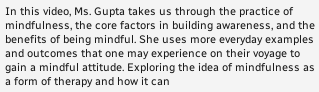In this video, Ms. Gupta takes us through the practice of mindfulness, the core factors in building awareness, and the benefits of being mindful. She uses more everyday examples and outcomes that one may experience on their voyage to gain a mindful attitude. Exploring the idea of mindfulness as a form of therapy and how it can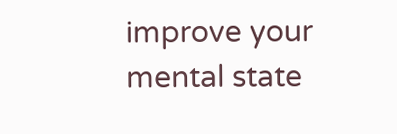improve your mental state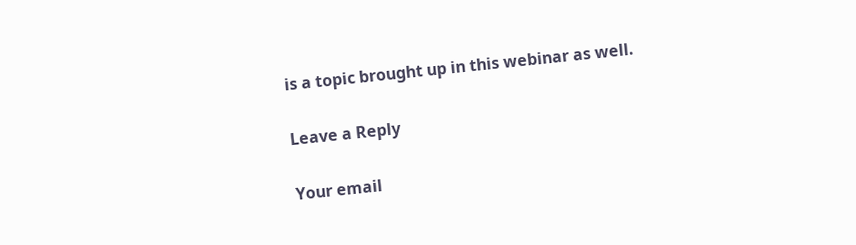is a topic brought up in this webinar as well.

Leave a Reply

Your email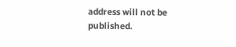address will not be published.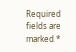Required fields are marked *